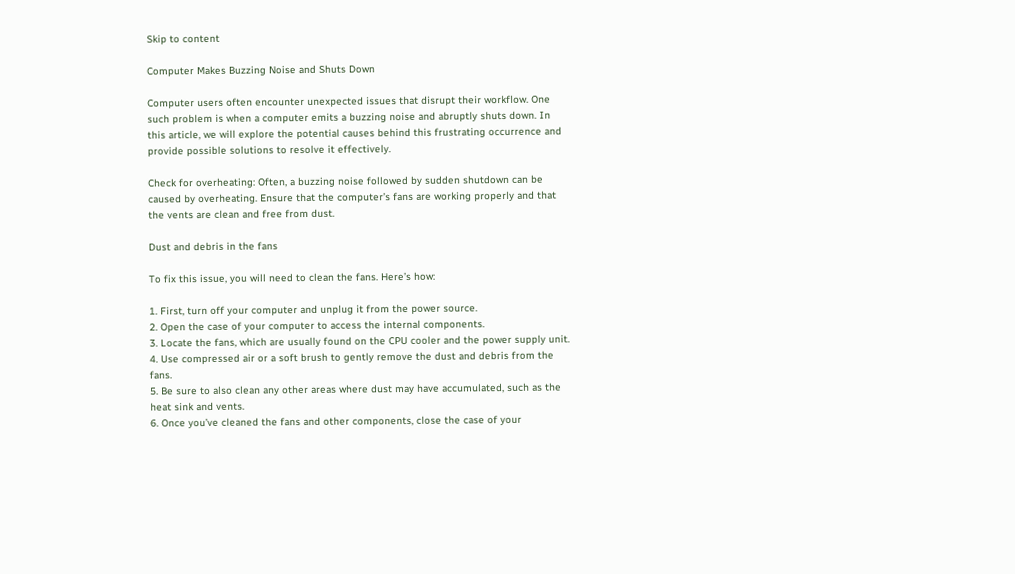Skip to content

Computer Makes Buzzing Noise and Shuts Down

Computer users often encounter unexpected issues that disrupt their workflow. One such problem is when a computer emits a buzzing noise and abruptly shuts down. In this article, we will explore the potential causes behind this frustrating occurrence and provide possible solutions to resolve it effectively.

Check for overheating: Often, a buzzing noise followed by sudden shutdown can be caused by overheating. Ensure that the computer’s fans are working properly and that the vents are clean and free from dust.

Dust and debris in the fans

To fix this issue, you will need to clean the fans. Here’s how:

1. First, turn off your computer and unplug it from the power source.
2. Open the case of your computer to access the internal components.
3. Locate the fans, which are usually found on the CPU cooler and the power supply unit.
4. Use compressed air or a soft brush to gently remove the dust and debris from the fans.
5. Be sure to also clean any other areas where dust may have accumulated, such as the heat sink and vents.
6. Once you’ve cleaned the fans and other components, close the case of your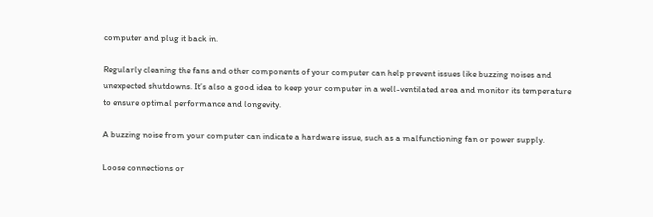computer and plug it back in.

Regularly cleaning the fans and other components of your computer can help prevent issues like buzzing noises and unexpected shutdowns. It’s also a good idea to keep your computer in a well-ventilated area and monitor its temperature to ensure optimal performance and longevity.

A buzzing noise from your computer can indicate a hardware issue, such as a malfunctioning fan or power supply.

Loose connections or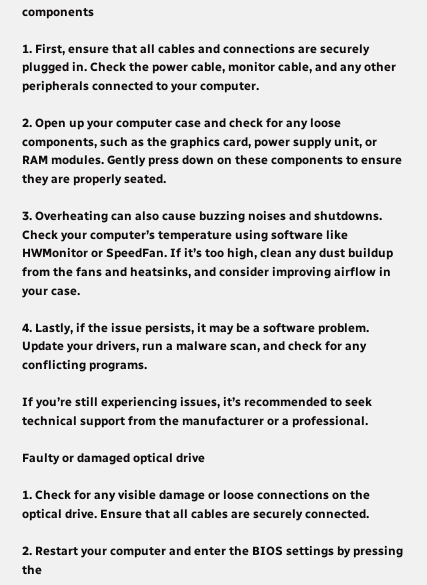components

1. First, ensure that all cables and connections are securely plugged in. Check the power cable, monitor cable, and any other peripherals connected to your computer.

2. Open up your computer case and check for any loose components, such as the graphics card, power supply unit, or RAM modules. Gently press down on these components to ensure they are properly seated.

3. Overheating can also cause buzzing noises and shutdowns. Check your computer’s temperature using software like HWMonitor or SpeedFan. If it’s too high, clean any dust buildup from the fans and heatsinks, and consider improving airflow in your case.

4. Lastly, if the issue persists, it may be a software problem. Update your drivers, run a malware scan, and check for any conflicting programs.

If you’re still experiencing issues, it’s recommended to seek technical support from the manufacturer or a professional.

Faulty or damaged optical drive

1. Check for any visible damage or loose connections on the optical drive. Ensure that all cables are securely connected.

2. Restart your computer and enter the BIOS settings by pressing the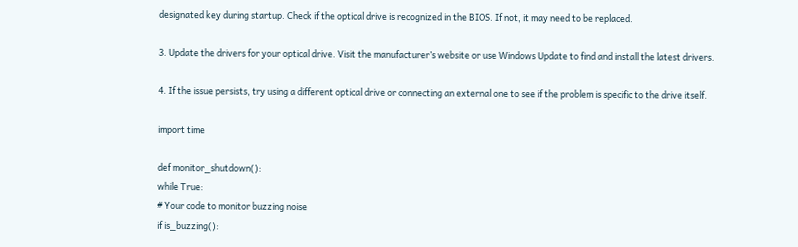designated key during startup. Check if the optical drive is recognized in the BIOS. If not, it may need to be replaced.

3. Update the drivers for your optical drive. Visit the manufacturer’s website or use Windows Update to find and install the latest drivers.

4. If the issue persists, try using a different optical drive or connecting an external one to see if the problem is specific to the drive itself.

import time

def monitor_shutdown():
while True:
# Your code to monitor buzzing noise
if is_buzzing():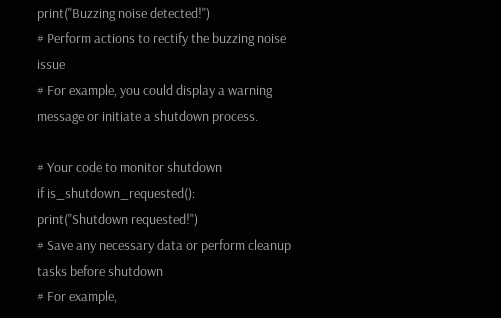print("Buzzing noise detected!")
# Perform actions to rectify the buzzing noise issue
# For example, you could display a warning message or initiate a shutdown process.

# Your code to monitor shutdown
if is_shutdown_requested():
print("Shutdown requested!")
# Save any necessary data or perform cleanup tasks before shutdown
# For example,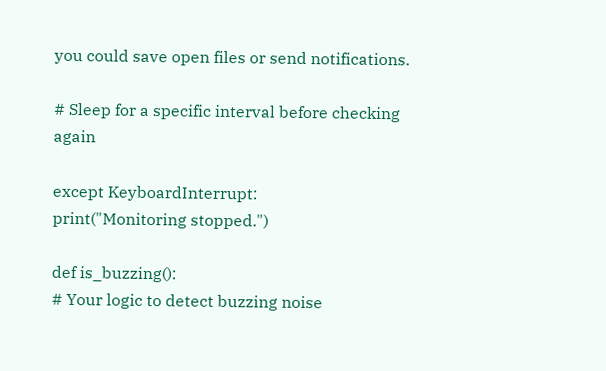you could save open files or send notifications.

# Sleep for a specific interval before checking again

except KeyboardInterrupt:
print("Monitoring stopped.")

def is_buzzing():
# Your logic to detect buzzing noise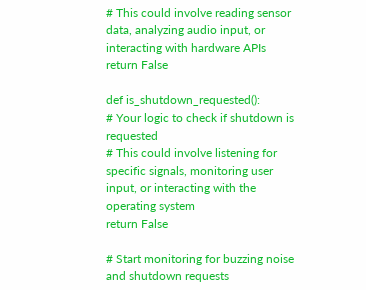# This could involve reading sensor data, analyzing audio input, or interacting with hardware APIs
return False

def is_shutdown_requested():
# Your logic to check if shutdown is requested
# This could involve listening for specific signals, monitoring user input, or interacting with the operating system
return False

# Start monitoring for buzzing noise and shutdown requests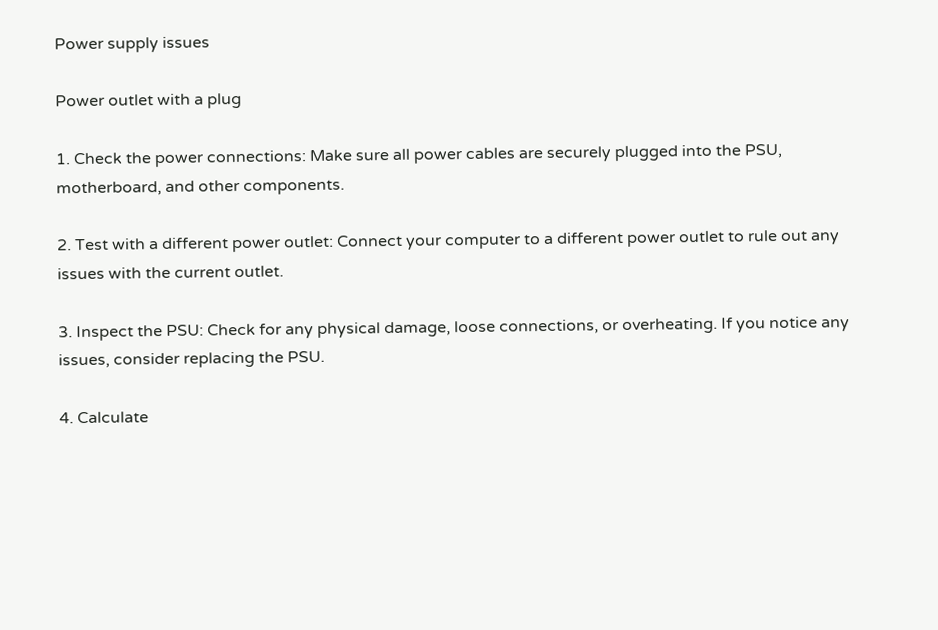Power supply issues

Power outlet with a plug

1. Check the power connections: Make sure all power cables are securely plugged into the PSU, motherboard, and other components.

2. Test with a different power outlet: Connect your computer to a different power outlet to rule out any issues with the current outlet.

3. Inspect the PSU: Check for any physical damage, loose connections, or overheating. If you notice any issues, consider replacing the PSU.

4. Calculate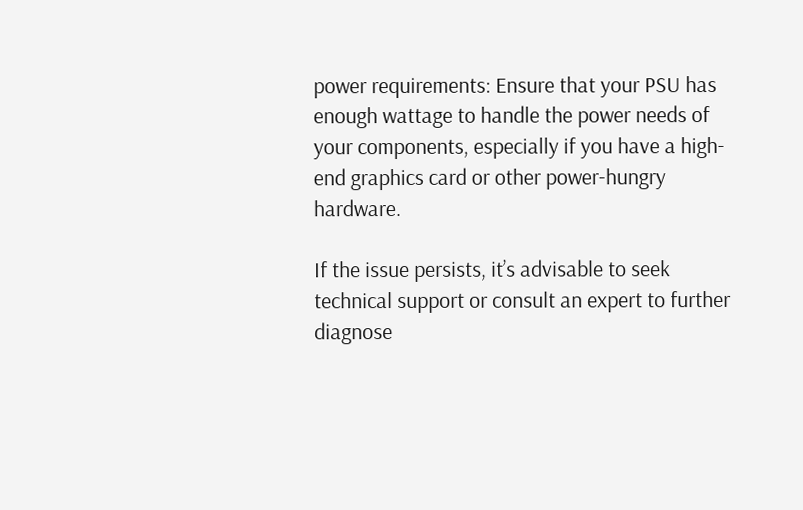power requirements: Ensure that your PSU has enough wattage to handle the power needs of your components, especially if you have a high-end graphics card or other power-hungry hardware.

If the issue persists, it’s advisable to seek technical support or consult an expert to further diagnose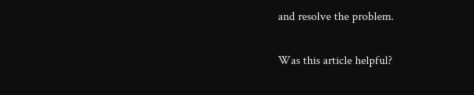and resolve the problem.

Was this article helpful?